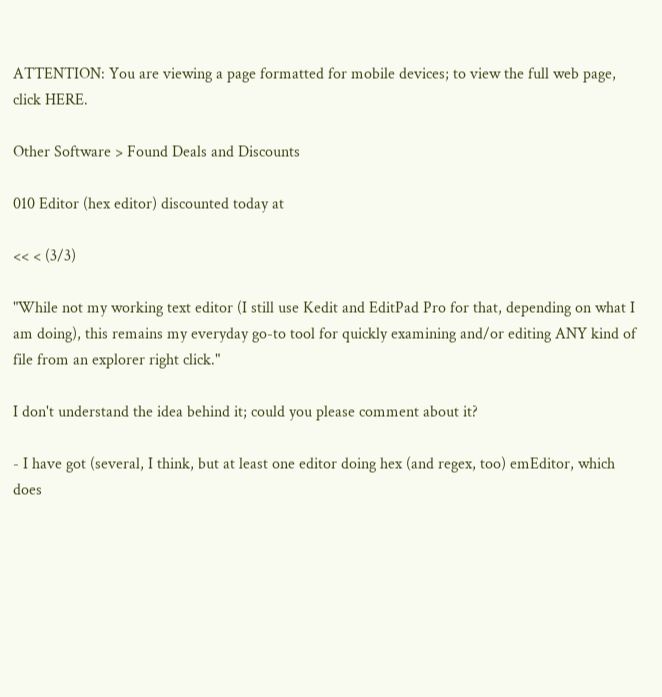ATTENTION: You are viewing a page formatted for mobile devices; to view the full web page, click HERE.

Other Software > Found Deals and Discounts

010 Editor (hex editor) discounted today at

<< < (3/3)

"While not my working text editor (I still use Kedit and EditPad Pro for that, depending on what I am doing), this remains my everyday go-to tool for quickly examining and/or editing ANY kind of file from an explorer right click."

I don't understand the idea behind it; could you please comment about it?

- I have got (several, I think, but at least one editor doing hex (and regex, too) emEditor, which does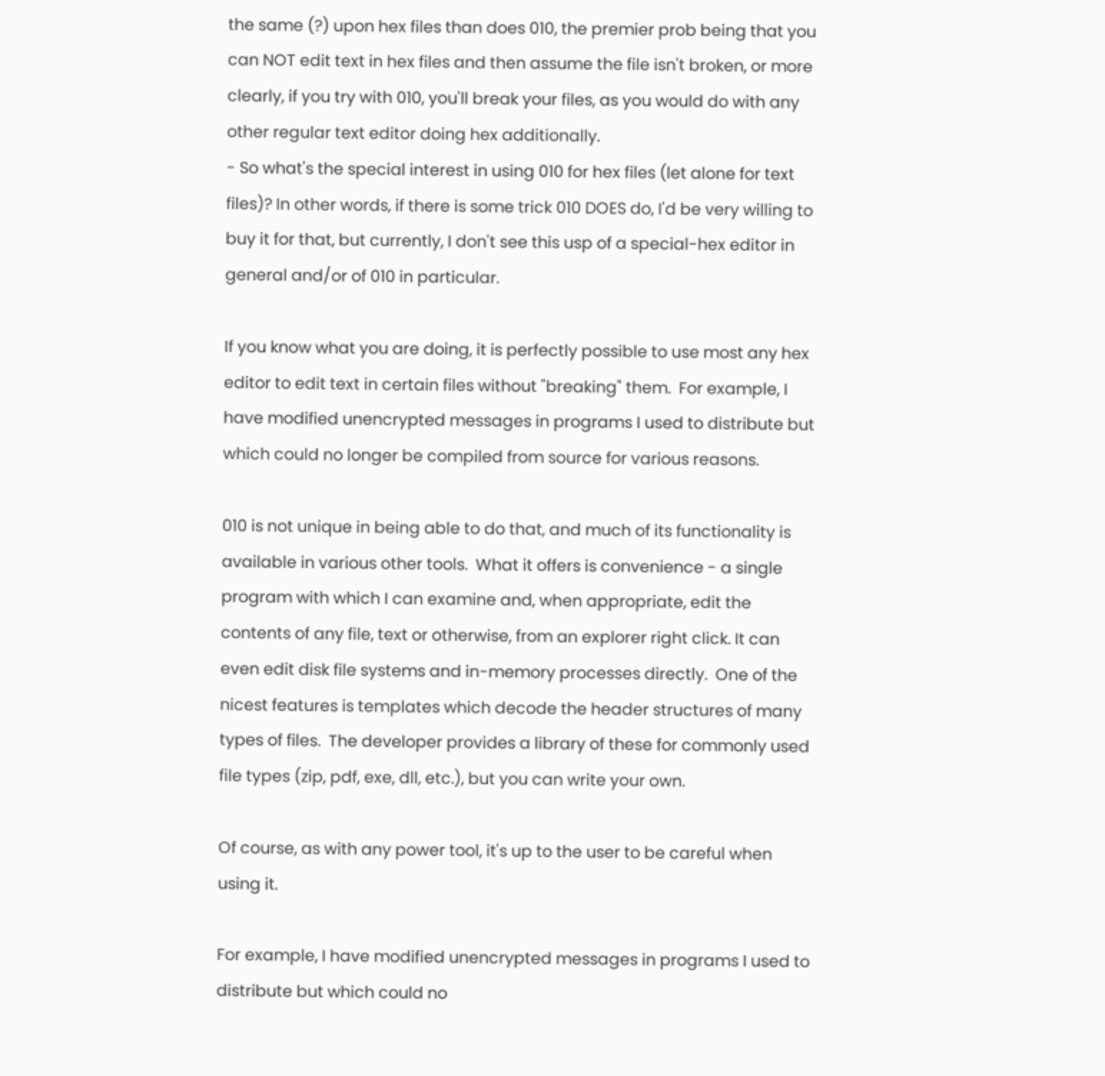the same (?) upon hex files than does 010, the premier prob being that you can NOT edit text in hex files and then assume the file isn't broken, or more clearly, if you try with 010, you'll break your files, as you would do with any other regular text editor doing hex additionally.
- So what's the special interest in using 010 for hex files (let alone for text files)? In other words, if there is some trick 010 DOES do, I'd be very willing to buy it for that, but currently, I don't see this usp of a special-hex editor in general and/or of 010 in particular.

If you know what you are doing, it is perfectly possible to use most any hex editor to edit text in certain files without "breaking" them.  For example, I have modified unencrypted messages in programs I used to distribute but which could no longer be compiled from source for various reasons.

010 is not unique in being able to do that, and much of its functionality is available in various other tools.  What it offers is convenience - a single program with which I can examine and, when appropriate, edit the contents of any file, text or otherwise, from an explorer right click. It can even edit disk file systems and in-memory processes directly.  One of the nicest features is templates which decode the header structures of many types of files.  The developer provides a library of these for commonly used file types (zip, pdf, exe, dll, etc.), but you can write your own.

Of course, as with any power tool, it's up to the user to be careful when using it.

For example, I have modified unencrypted messages in programs I used to distribute but which could no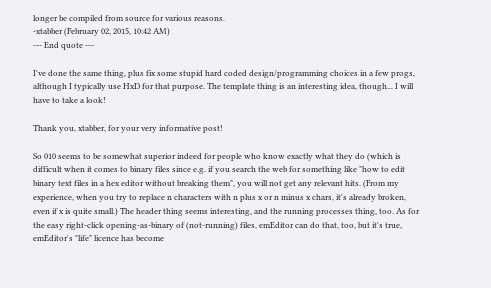longer be compiled from source for various reasons.
-xtabber (February 02, 2015, 10:42 AM)
--- End quote ---

I've done the same thing, plus fix some stupid hard coded design/programming choices in a few progs, although I typically use HxD for that purpose. The template thing is an interesting idea, though... I will have to take a look!

Thank you, xtabber, for your very informative post!

So 010 seems to be somewhat superior indeed for people who know exactly what they do (which is difficult when it comes to binary files since e.g. if you search the web for something like "how to edit binary text files in a hex editor without breaking them", you will not get any relevant hits. (From my experience, when you try to replace n characters with n plus x or n minus x chars, it's already broken, even if x is quite small.) The header thing seems interesting, and the running processes thing, too. As for the easy right-click opening-as-binary of (not-running) files, emEditor can do that, too, but it's true, emEditor's "life" licence has become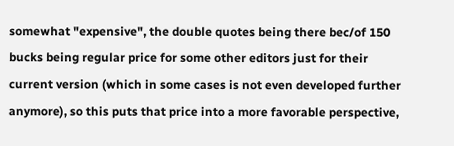somewhat "expensive", the double quotes being there bec/of 150 bucks being regular price for some other editors just for their current version (which in some cases is not even developed further anymore), so this puts that price into a more favorable perspective,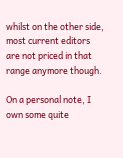whilst on the other side, most current editors are not priced in that range anymore though.

On a personal note, I own some quite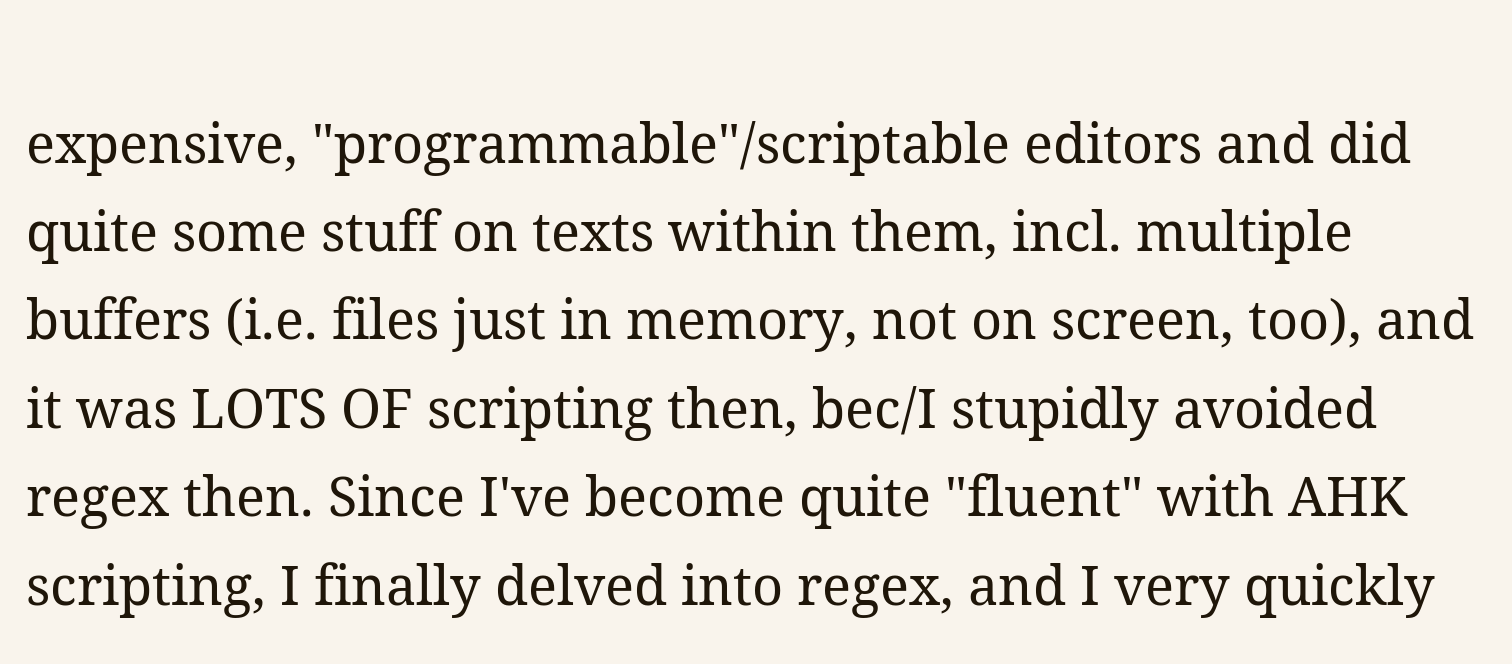expensive, "programmable"/scriptable editors and did quite some stuff on texts within them, incl. multiple buffers (i.e. files just in memory, not on screen, too), and it was LOTS OF scripting then, bec/I stupidly avoided regex then. Since I've become quite "fluent" with AHK scripting, I finally delved into regex, and I very quickly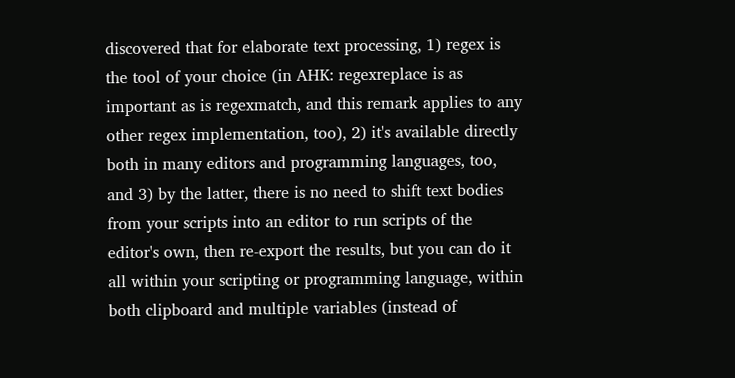discovered that for elaborate text processing, 1) regex is the tool of your choice (in AHK: regexreplace is as important as is regexmatch, and this remark applies to any other regex implementation, too), 2) it's available directly both in many editors and programming languages, too, and 3) by the latter, there is no need to shift text bodies from your scripts into an editor to run scripts of the editor's own, then re-export the results, but you can do it all within your scripting or programming language, within both clipboard and multiple variables (instead of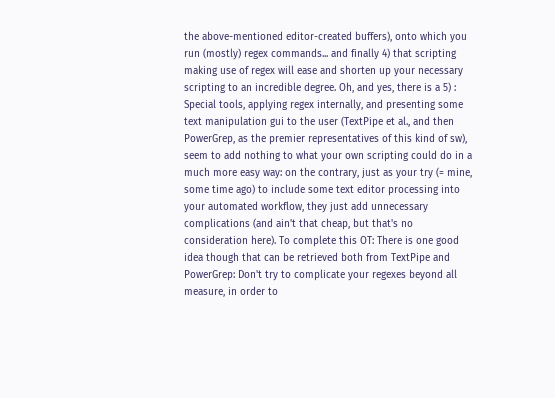the above-mentioned editor-created buffers), onto which you run (mostly) regex commands... and finally 4) that scripting making use of regex will ease and shorten up your necessary scripting to an incredible degree. Oh, and yes, there is a 5) : Special tools, applying regex internally, and presenting some text manipulation gui to the user (TextPipe et al., and then PowerGrep, as the premier representatives of this kind of sw), seem to add nothing to what your own scripting could do in a much more easy way: on the contrary, just as your try (= mine, some time ago) to include some text editor processing into your automated workflow, they just add unnecessary complications (and ain't that cheap, but that's no consideration here). To complete this OT: There is one good idea though that can be retrieved both from TextPipe and PowerGrep: Don't try to complicate your regexes beyond all measure, in order to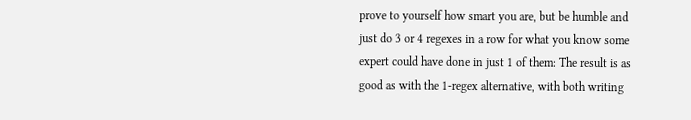prove to yourself how smart you are, but be humble and just do 3 or 4 regexes in a row for what you know some expert could have done in just 1 of them: The result is as good as with the 1-regex alternative, with both writing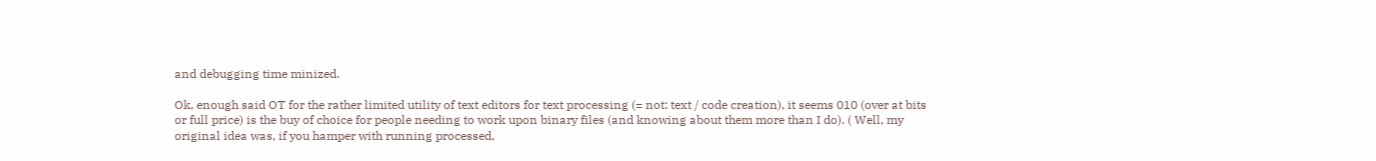and debugging time minized.

Ok, enough said OT for the rather limited utility of text editors for text processing (= not: text / code creation), it seems 010 (over at bits or full price) is the buy of choice for people needing to work upon binary files (and knowing about them more than I do). ( Well, my original idea was, if you hamper with running processed,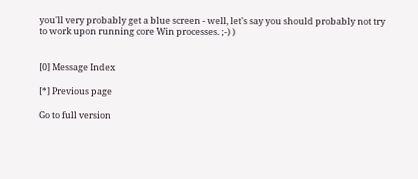you'll very probably get a blue screen - well, let's say you should probably not try to work upon running core Win processes. ;-) )


[0] Message Index

[*] Previous page

Go to full version